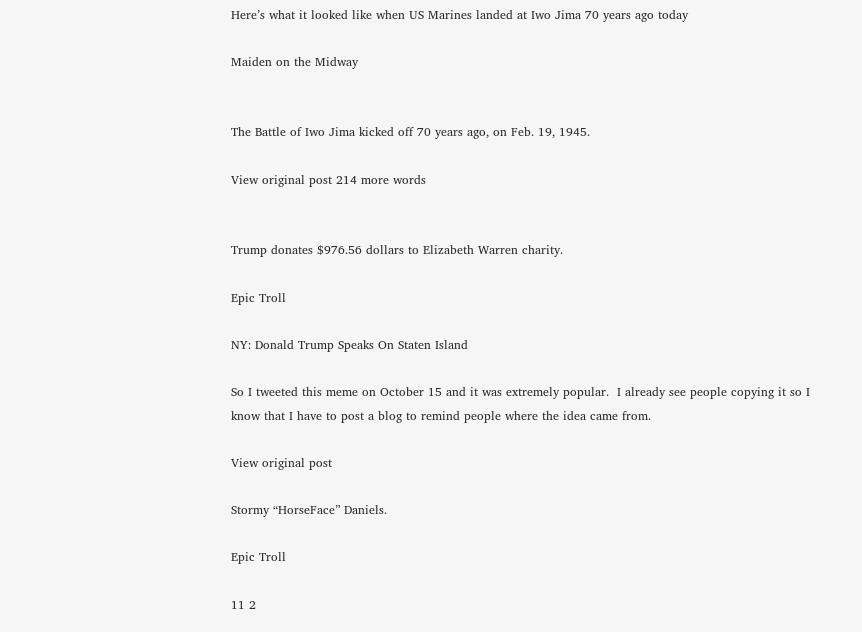Here’s what it looked like when US Marines landed at Iwo Jima 70 years ago today

Maiden on the Midway


The Battle of Iwo Jima kicked off 70 years ago, on Feb. 19, 1945.

View original post 214 more words


Trump donates $976.56 dollars to Elizabeth Warren charity.

Epic Troll

NY: Donald Trump Speaks On Staten Island

So I tweeted this meme on October 15 and it was extremely popular.  I already see people copying it so I know that I have to post a blog to remind people where the idea came from.

View original post

Stormy “HorseFace” Daniels.

Epic Troll

11 2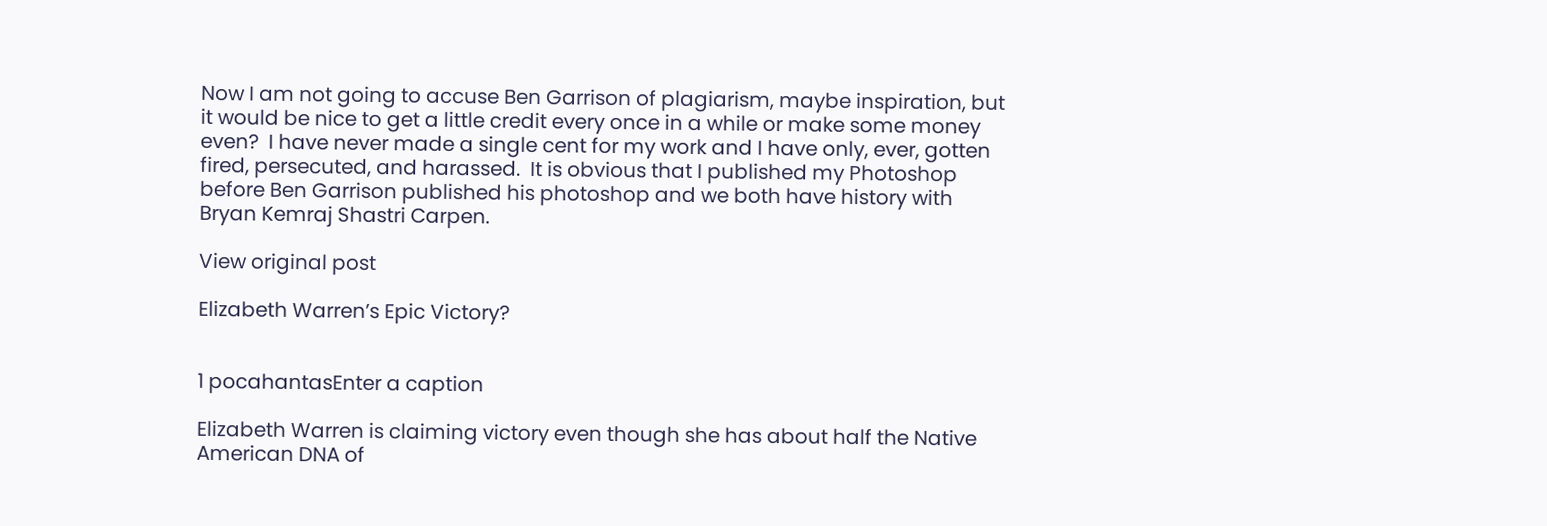Now I am not going to accuse Ben Garrison of plagiarism, maybe inspiration, but it would be nice to get a little credit every once in a while or make some money even?  I have never made a single cent for my work and I have only, ever, gotten fired, persecuted, and harassed.  It is obvious that I published my Photoshop before Ben Garrison published his photoshop and we both have history with Bryan Kemraj Shastri Carpen.

View original post

Elizabeth Warren’s Epic Victory?


1 pocahantasEnter a caption

Elizabeth Warren is claiming victory even though she has about half the Native American DNA of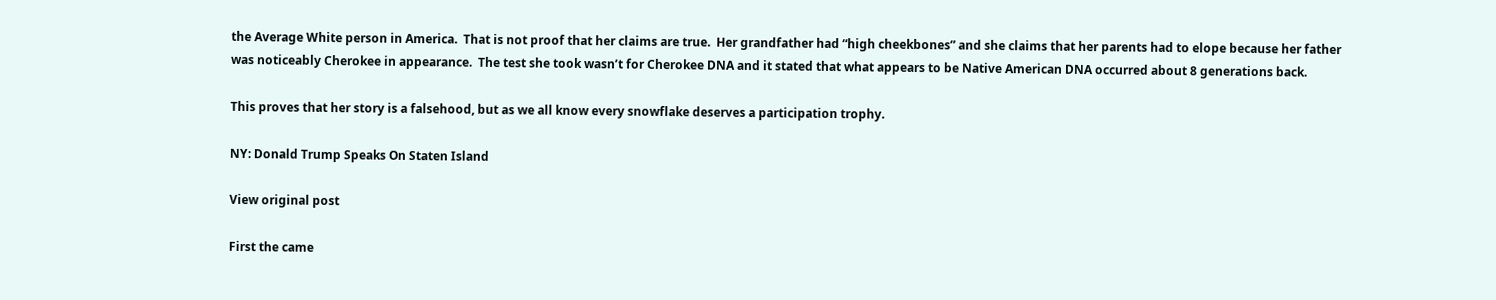the Average White person in America.  That is not proof that her claims are true.  Her grandfather had “high cheekbones” and she claims that her parents had to elope because her father was noticeably Cherokee in appearance.  The test she took wasn’t for Cherokee DNA and it stated that what appears to be Native American DNA occurred about 8 generations back.

This proves that her story is a falsehood, but as we all know every snowflake deserves a participation trophy.

NY: Donald Trump Speaks On Staten Island

View original post

First the came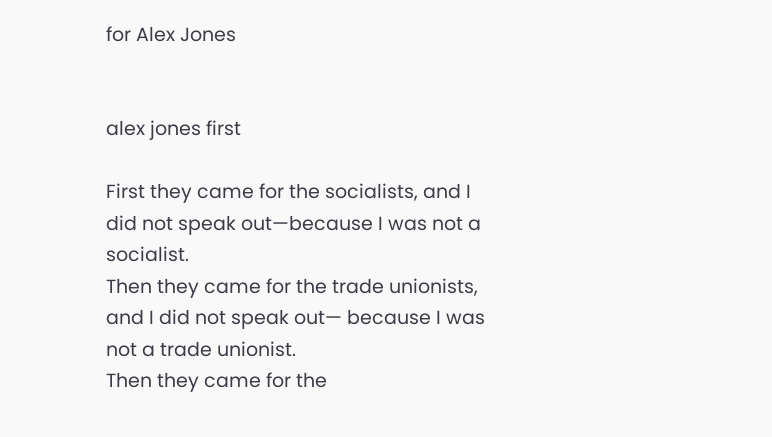for Alex Jones


alex jones first

First they came for the socialists, and I did not speak out—because I was not a socialist.
Then they came for the trade unionists, and I did not speak out— because I was not a trade unionist.
Then they came for the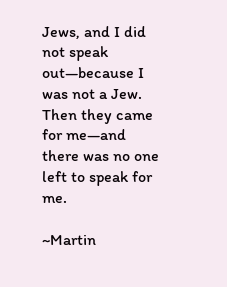Jews, and I did not speak out—because I was not a Jew.
Then they came for me—and there was no one left to speak for me.

~Martin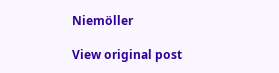Niemöller

View original post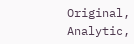Original, Analytic,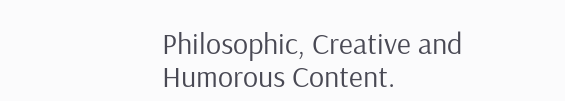Philosophic, Creative and Humorous Content.